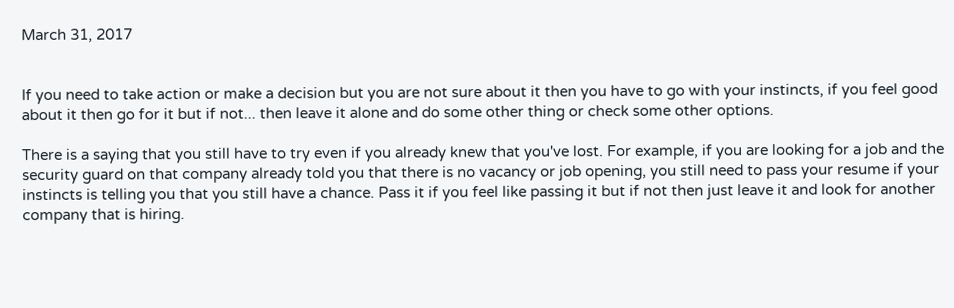March 31, 2017


If you need to take action or make a decision but you are not sure about it then you have to go with your instincts, if you feel good about it then go for it but if not... then leave it alone and do some other thing or check some other options.

There is a saying that you still have to try even if you already knew that you've lost. For example, if you are looking for a job and the security guard on that company already told you that there is no vacancy or job opening, you still need to pass your resume if your instincts is telling you that you still have a chance. Pass it if you feel like passing it but if not then just leave it and look for another company that is hiring.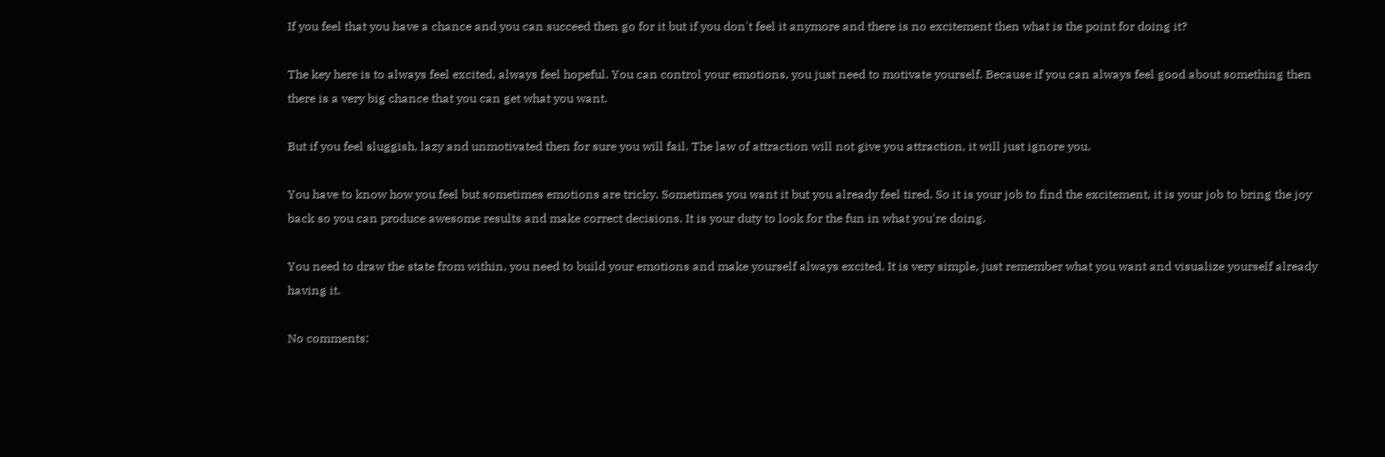If you feel that you have a chance and you can succeed then go for it but if you don't feel it anymore and there is no excitement then what is the point for doing it?

The key here is to always feel excited, always feel hopeful. You can control your emotions, you just need to motivate yourself. Because if you can always feel good about something then there is a very big chance that you can get what you want.

But if you feel sluggish, lazy and unmotivated then for sure you will fail. The law of attraction will not give you attraction, it will just ignore you.

You have to know how you feel but sometimes emotions are tricky. Sometimes you want it but you already feel tired. So it is your job to find the excitement, it is your job to bring the joy back so you can produce awesome results and make correct decisions. It is your duty to look for the fun in what you're doing.

You need to draw the state from within, you need to build your emotions and make yourself always excited. It is very simple, just remember what you want and visualize yourself already having it.

No comments: